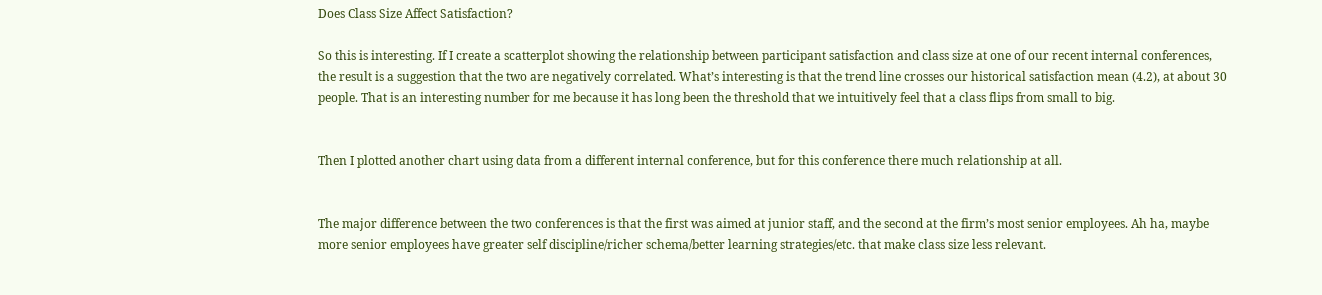Does Class Size Affect Satisfaction?

So this is interesting. If I create a scatterplot showing the relationship between participant satisfaction and class size at one of our recent internal conferences, the result is a suggestion that the two are negatively correlated. What’s interesting is that the trend line crosses our historical satisfaction mean (4.2), at about 30 people. That is an interesting number for me because it has long been the threshold that we intuitively feel that a class flips from small to big.


Then I plotted another chart using data from a different internal conference, but for this conference there much relationship at all.


The major difference between the two conferences is that the first was aimed at junior staff, and the second at the firm’s most senior employees. Ah ha, maybe more senior employees have greater self discipline/richer schema/better learning strategies/etc. that make class size less relevant.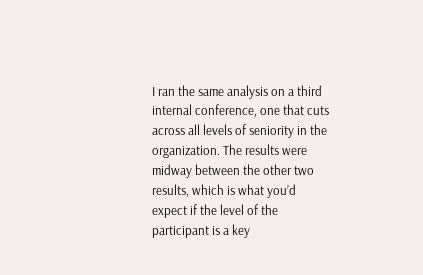I ran the same analysis on a third internal conference, one that cuts across all levels of seniority in the organization. The results were midway between the other two results, which is what you’d expect if the level of the participant is a key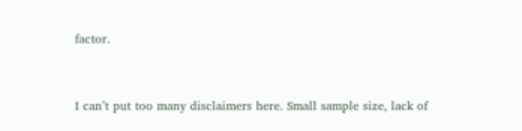factor.


I can’t put too many disclaimers here. Small sample size, lack of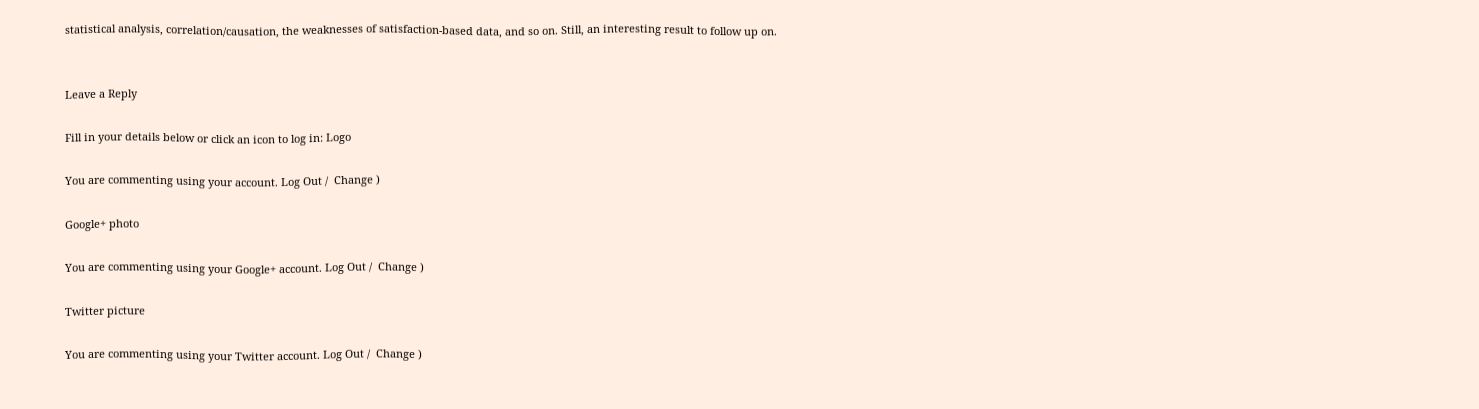statistical analysis, correlation/causation, the weaknesses of satisfaction-based data, and so on. Still, an interesting result to follow up on.


Leave a Reply

Fill in your details below or click an icon to log in: Logo

You are commenting using your account. Log Out /  Change )

Google+ photo

You are commenting using your Google+ account. Log Out /  Change )

Twitter picture

You are commenting using your Twitter account. Log Out /  Change )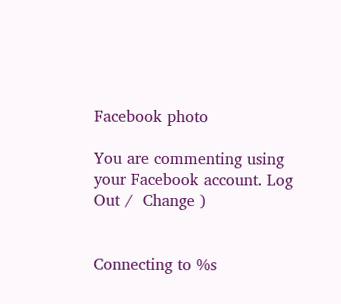Facebook photo

You are commenting using your Facebook account. Log Out /  Change )


Connecting to %s